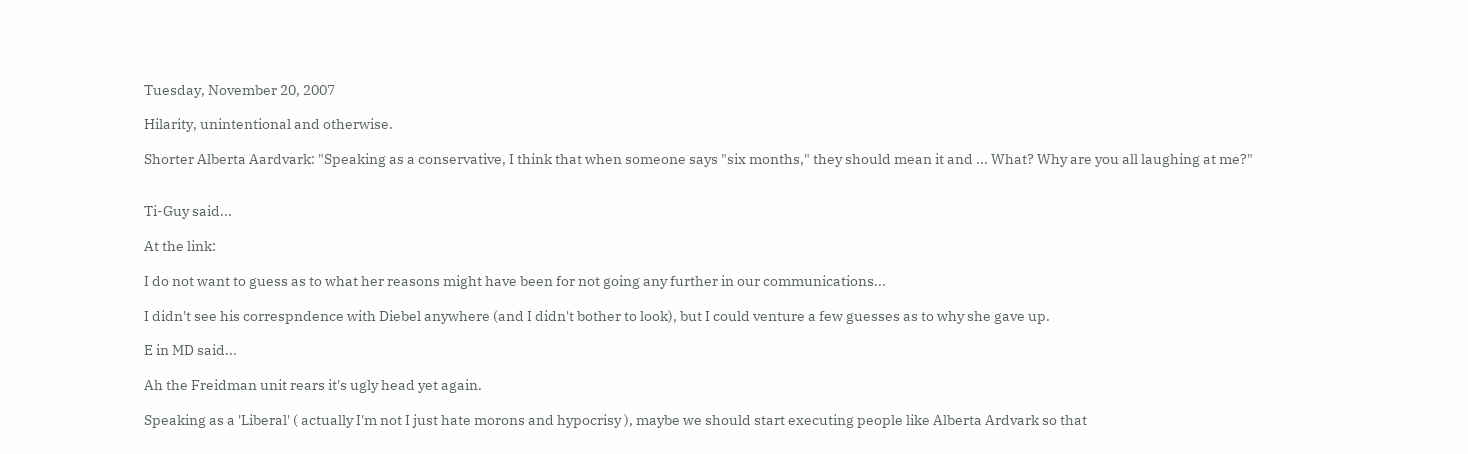Tuesday, November 20, 2007

Hilarity, unintentional and otherwise.

Shorter Alberta Aardvark: "Speaking as a conservative, I think that when someone says "six months," they should mean it and ... What? Why are you all laughing at me?"


Ti-Guy said...

At the link:

I do not want to guess as to what her reasons might have been for not going any further in our communications...

I didn't see his correspndence with Diebel anywhere (and I didn't bother to look), but I could venture a few guesses as to why she gave up.

E in MD said...

Ah the Freidman unit rears it's ugly head yet again.

Speaking as a 'Liberal' ( actually I'm not I just hate morons and hypocrisy ), maybe we should start executing people like Alberta Ardvark so that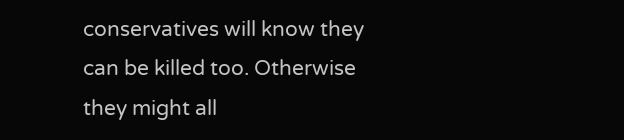conservatives will know they can be killed too. Otherwise they might all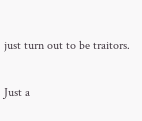just turn out to be traitors.

Just a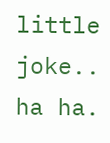little joke.. ha ha.